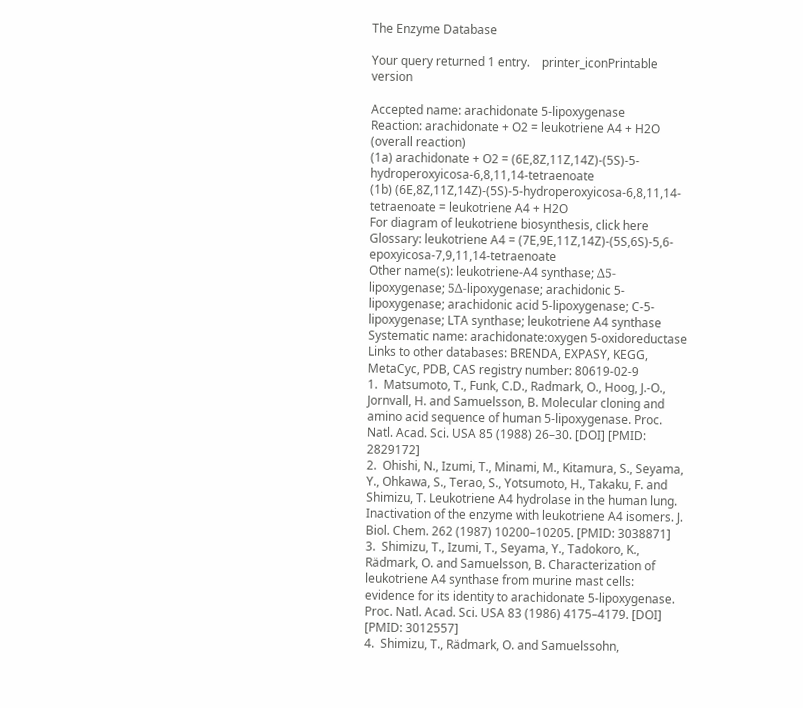The Enzyme Database

Your query returned 1 entry.    printer_iconPrintable version

Accepted name: arachidonate 5-lipoxygenase
Reaction: arachidonate + O2 = leukotriene A4 + H2O (overall reaction)
(1a) arachidonate + O2 = (6E,8Z,11Z,14Z)-(5S)-5-hydroperoxyicosa-6,8,11,14-tetraenoate
(1b) (6E,8Z,11Z,14Z)-(5S)-5-hydroperoxyicosa-6,8,11,14-tetraenoate = leukotriene A4 + H2O
For diagram of leukotriene biosynthesis, click here
Glossary: leukotriene A4 = (7E,9E,11Z,14Z)-(5S,6S)-5,6-epoxyicosa-7,9,11,14-tetraenoate
Other name(s): leukotriene-A4 synthase; Δ5-lipoxygenase; 5Δ-lipoxygenase; arachidonic 5-lipoxygenase; arachidonic acid 5-lipoxygenase; C-5-lipoxygenase; LTA synthase; leukotriene A4 synthase
Systematic name: arachidonate:oxygen 5-oxidoreductase
Links to other databases: BRENDA, EXPASY, KEGG, MetaCyc, PDB, CAS registry number: 80619-02-9
1.  Matsumoto, T., Funk, C.D., Radmark, O., Hoog, J.-O., Jornvall, H. and Samuelsson, B. Molecular cloning and amino acid sequence of human 5-lipoxygenase. Proc. Natl. Acad. Sci. USA 85 (1988) 26–30. [DOI] [PMID: 2829172]
2.  Ohishi, N., Izumi, T., Minami, M., Kitamura, S., Seyama, Y., Ohkawa, S., Terao, S., Yotsumoto, H., Takaku, F. and Shimizu, T. Leukotriene A4 hydrolase in the human lung. Inactivation of the enzyme with leukotriene A4 isomers. J. Biol. Chem. 262 (1987) 10200–10205. [PMID: 3038871]
3.  Shimizu, T., Izumi, T., Seyama, Y., Tadokoro, K., Rädmark, O. and Samuelsson, B. Characterization of leukotriene A4 synthase from murine mast cells: evidence for its identity to arachidonate 5-lipoxygenase. Proc. Natl. Acad. Sci. USA 83 (1986) 4175–4179. [DOI] [PMID: 3012557]
4.  Shimizu, T., Rädmark, O. and Samuelssohn,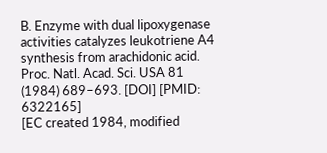B. Enzyme with dual lipoxygenase activities catalyzes leukotriene A4 synthesis from arachidonic acid. Proc. Natl. Acad. Sci. USA 81 (1984) 689–693. [DOI] [PMID: 6322165]
[EC created 1984, modified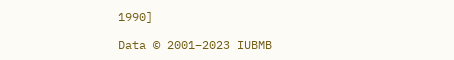1990]

Data © 2001–2023 IUBMB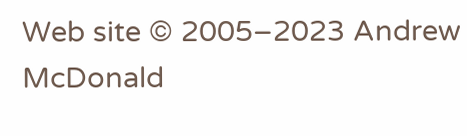Web site © 2005–2023 Andrew McDonald